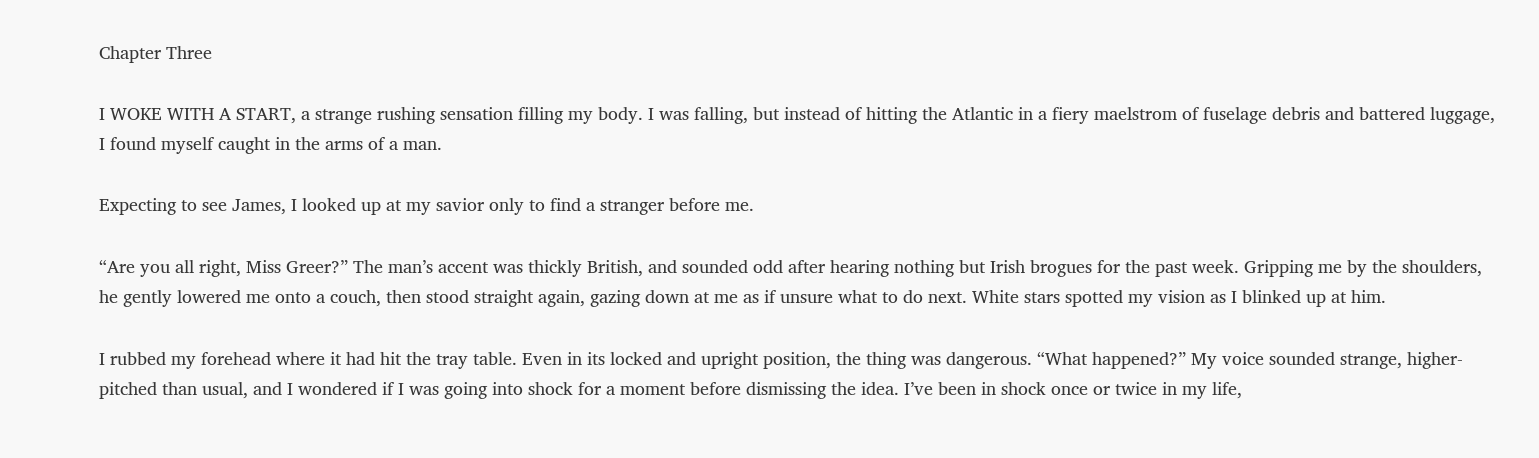Chapter Three

I WOKE WITH A START, a strange rushing sensation filling my body. I was falling, but instead of hitting the Atlantic in a fiery maelstrom of fuselage debris and battered luggage, I found myself caught in the arms of a man.

Expecting to see James, I looked up at my savior only to find a stranger before me.

“Are you all right, Miss Greer?” The man’s accent was thickly British, and sounded odd after hearing nothing but Irish brogues for the past week. Gripping me by the shoulders, he gently lowered me onto a couch, then stood straight again, gazing down at me as if unsure what to do next. White stars spotted my vision as I blinked up at him.

I rubbed my forehead where it had hit the tray table. Even in its locked and upright position, the thing was dangerous. “What happened?” My voice sounded strange, higher-pitched than usual, and I wondered if I was going into shock for a moment before dismissing the idea. I’ve been in shock once or twice in my life,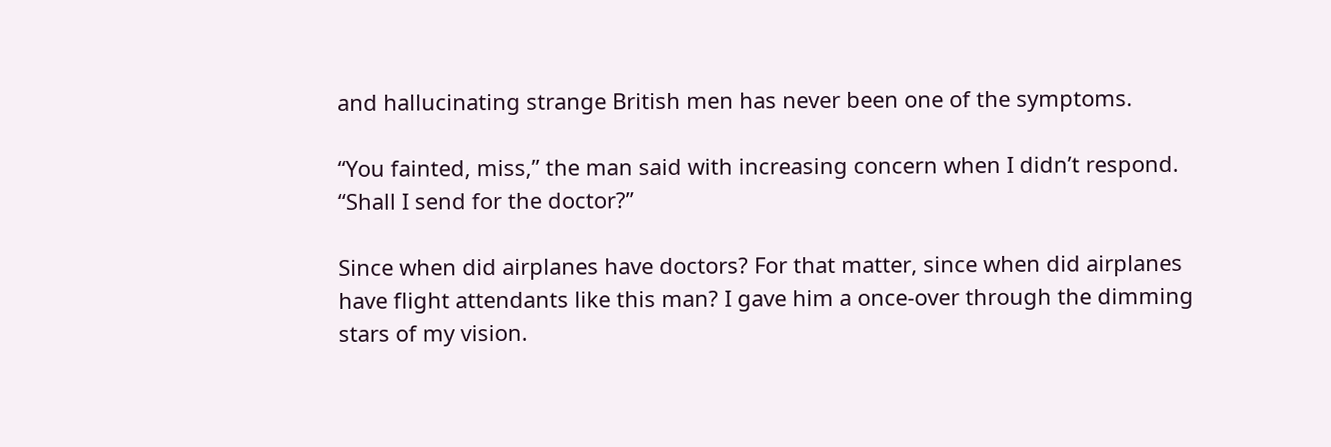and hallucinating strange British men has never been one of the symptoms.

“You fainted, miss,” the man said with increasing concern when I didn’t respond. “Shall I send for the doctor?”

Since when did airplanes have doctors? For that matter, since when did airplanes have flight attendants like this man? I gave him a once-over through the dimming stars of my vision.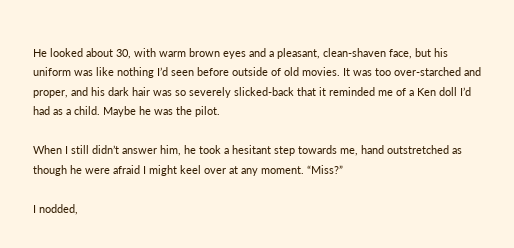He looked about 30, with warm brown eyes and a pleasant, clean-shaven face, but his uniform was like nothing I’d seen before outside of old movies. It was too over-starched and proper, and his dark hair was so severely slicked-back that it reminded me of a Ken doll I’d had as a child. Maybe he was the pilot.

When I still didn’t answer him, he took a hesitant step towards me, hand outstretched as though he were afraid I might keel over at any moment. “Miss?”

I nodded,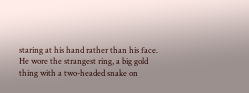staring at his hand rather than his face. He wore the strangest ring, a big gold thing with a two-headed snake on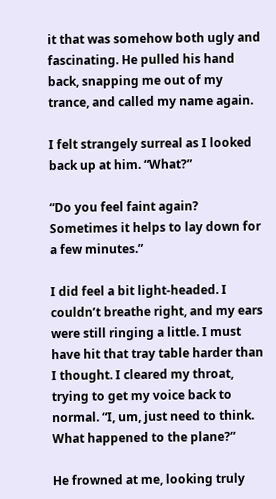it that was somehow both ugly and fascinating. He pulled his hand back, snapping me out of my trance, and called my name again.

I felt strangely surreal as I looked back up at him. “What?”

“Do you feel faint again? Sometimes it helps to lay down for a few minutes.”

I did feel a bit light-headed. I couldn’t breathe right, and my ears were still ringing a little. I must have hit that tray table harder than I thought. I cleared my throat, trying to get my voice back to normal. “I, um, just need to think. What happened to the plane?”

He frowned at me, looking truly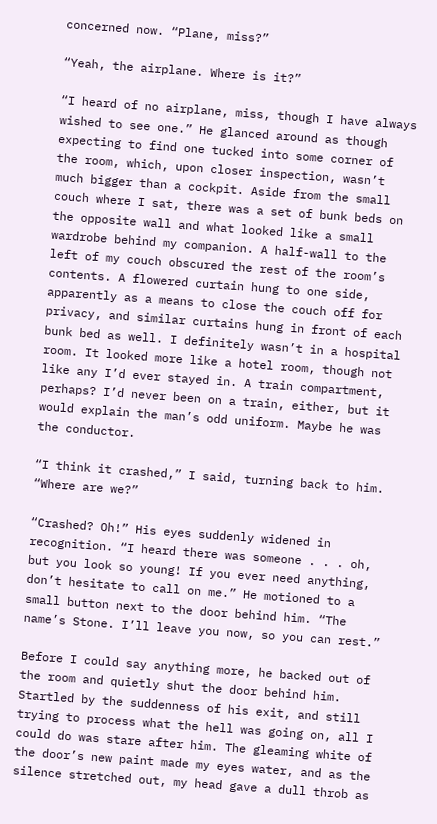concerned now. “Plane, miss?”

“Yeah, the airplane. Where is it?”

“I heard of no airplane, miss, though I have always wished to see one.” He glanced around as though expecting to find one tucked into some corner of the room, which, upon closer inspection, wasn’t much bigger than a cockpit. Aside from the small couch where I sat, there was a set of bunk beds on the opposite wall and what looked like a small wardrobe behind my companion. A half-wall to the left of my couch obscured the rest of the room’s contents. A flowered curtain hung to one side, apparently as a means to close the couch off for privacy, and similar curtains hung in front of each bunk bed as well. I definitely wasn’t in a hospital room. It looked more like a hotel room, though not like any I’d ever stayed in. A train compartment, perhaps? I’d never been on a train, either, but it would explain the man’s odd uniform. Maybe he was the conductor.

“I think it crashed,” I said, turning back to him. “Where are we?”

“Crashed? Oh!” His eyes suddenly widened in recognition. “I heard there was someone . . . oh, but you look so young! If you ever need anything, don’t hesitate to call on me.” He motioned to a small button next to the door behind him. “The name’s Stone. I’ll leave you now, so you can rest.”

Before I could say anything more, he backed out of the room and quietly shut the door behind him. Startled by the suddenness of his exit, and still trying to process what the hell was going on, all I could do was stare after him. The gleaming white of the door’s new paint made my eyes water, and as the silence stretched out, my head gave a dull throb as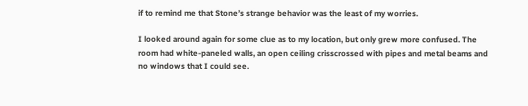if to remind me that Stone’s strange behavior was the least of my worries.

I looked around again for some clue as to my location, but only grew more confused. The room had white-paneled walls, an open ceiling crisscrossed with pipes and metal beams and no windows that I could see.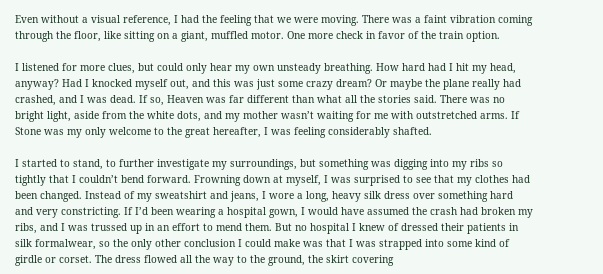Even without a visual reference, I had the feeling that we were moving. There was a faint vibration coming through the floor, like sitting on a giant, muffled motor. One more check in favor of the train option.

I listened for more clues, but could only hear my own unsteady breathing. How hard had I hit my head, anyway? Had I knocked myself out, and this was just some crazy dream? Or maybe the plane really had crashed, and I was dead. If so, Heaven was far different than what all the stories said. There was no bright light, aside from the white dots, and my mother wasn’t waiting for me with outstretched arms. If Stone was my only welcome to the great hereafter, I was feeling considerably shafted.

I started to stand, to further investigate my surroundings, but something was digging into my ribs so tightly that I couldn’t bend forward. Frowning down at myself, I was surprised to see that my clothes had been changed. Instead of my sweatshirt and jeans, I wore a long, heavy silk dress over something hard and very constricting. If I’d been wearing a hospital gown, I would have assumed the crash had broken my ribs, and I was trussed up in an effort to mend them. But no hospital I knew of dressed their patients in silk formalwear, so the only other conclusion I could make was that I was strapped into some kind of girdle or corset. The dress flowed all the way to the ground, the skirt covering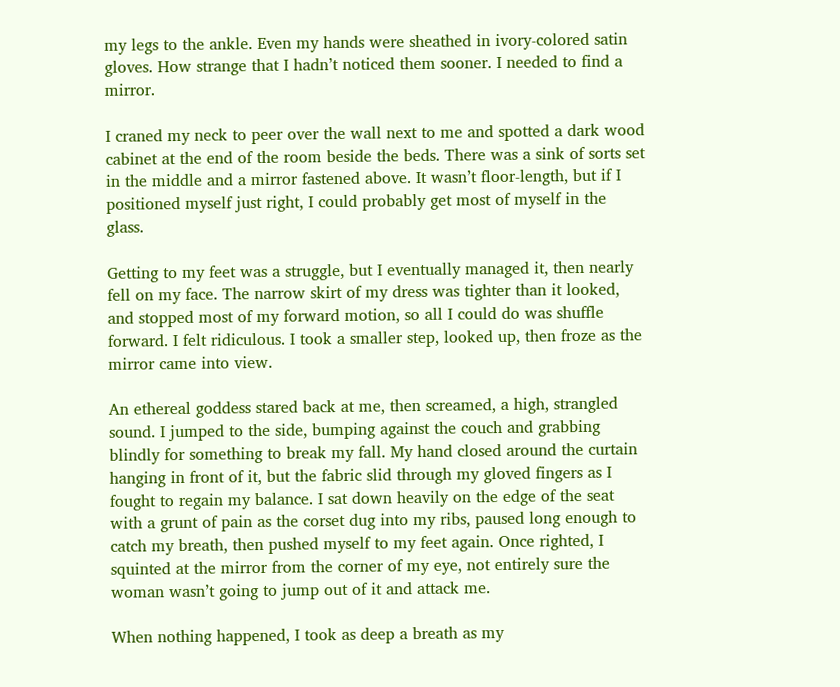my legs to the ankle. Even my hands were sheathed in ivory-colored satin gloves. How strange that I hadn’t noticed them sooner. I needed to find a mirror.

I craned my neck to peer over the wall next to me and spotted a dark wood cabinet at the end of the room beside the beds. There was a sink of sorts set in the middle and a mirror fastened above. It wasn’t floor-length, but if I positioned myself just right, I could probably get most of myself in the glass.

Getting to my feet was a struggle, but I eventually managed it, then nearly fell on my face. The narrow skirt of my dress was tighter than it looked, and stopped most of my forward motion, so all I could do was shuffle forward. I felt ridiculous. I took a smaller step, looked up, then froze as the mirror came into view.

An ethereal goddess stared back at me, then screamed, a high, strangled sound. I jumped to the side, bumping against the couch and grabbing blindly for something to break my fall. My hand closed around the curtain hanging in front of it, but the fabric slid through my gloved fingers as I fought to regain my balance. I sat down heavily on the edge of the seat with a grunt of pain as the corset dug into my ribs, paused long enough to catch my breath, then pushed myself to my feet again. Once righted, I squinted at the mirror from the corner of my eye, not entirely sure the woman wasn’t going to jump out of it and attack me.

When nothing happened, I took as deep a breath as my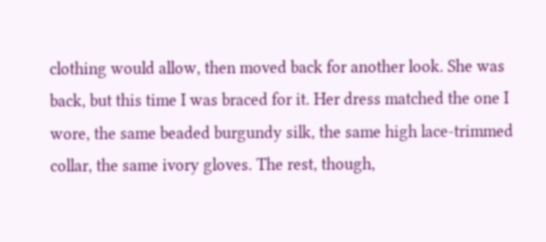clothing would allow, then moved back for another look. She was back, but this time I was braced for it. Her dress matched the one I wore, the same beaded burgundy silk, the same high lace-trimmed collar, the same ivory gloves. The rest, though,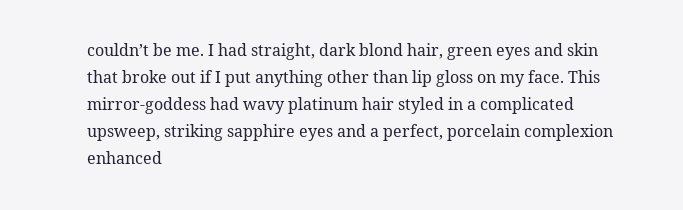couldn’t be me. I had straight, dark blond hair, green eyes and skin that broke out if I put anything other than lip gloss on my face. This mirror-goddess had wavy platinum hair styled in a complicated upsweep, striking sapphire eyes and a perfect, porcelain complexion enhanced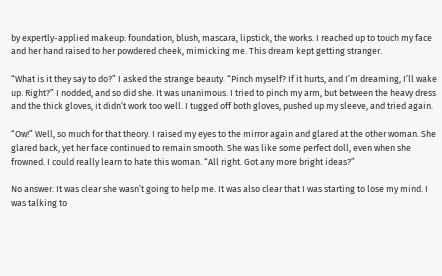by expertly-applied makeup: foundation, blush, mascara, lipstick, the works. I reached up to touch my face and her hand raised to her powdered cheek, mimicking me. This dream kept getting stranger.

“What is it they say to do?” I asked the strange beauty. “Pinch myself? If it hurts, and I’m dreaming, I’ll wake up. Right?” I nodded, and so did she. It was unanimous. I tried to pinch my arm, but between the heavy dress and the thick gloves, it didn’t work too well. I tugged off both gloves, pushed up my sleeve, and tried again.

“Ow!” Well, so much for that theory. I raised my eyes to the mirror again and glared at the other woman. She glared back, yet her face continued to remain smooth. She was like some perfect doll, even when she frowned. I could really learn to hate this woman. “All right. Got any more bright ideas?”

No answer. It was clear she wasn’t going to help me. It was also clear that I was starting to lose my mind. I was talking to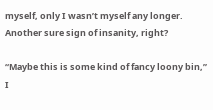myself, only I wasn’t myself any longer. Another sure sign of insanity, right?

“Maybe this is some kind of fancy loony bin,” I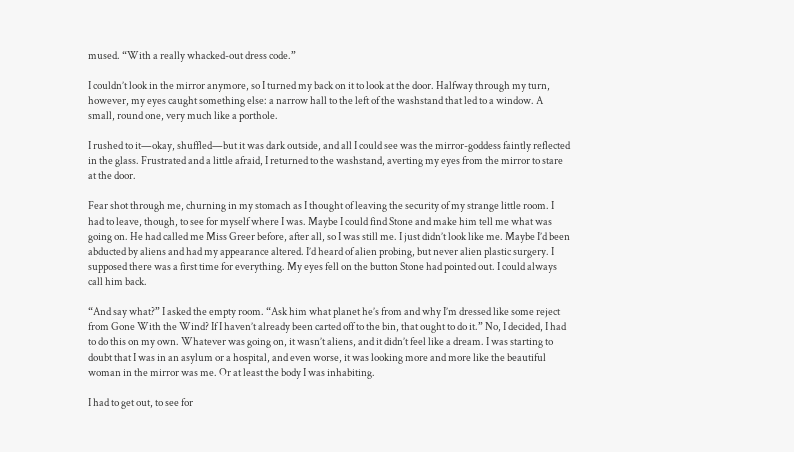mused. “With a really whacked-out dress code.”

I couldn’t look in the mirror anymore, so I turned my back on it to look at the door. Halfway through my turn, however, my eyes caught something else: a narrow hall to the left of the washstand that led to a window. A small, round one, very much like a porthole.

I rushed to it—okay, shuffled—but it was dark outside, and all I could see was the mirror-goddess faintly reflected in the glass. Frustrated and a little afraid, I returned to the washstand, averting my eyes from the mirror to stare at the door.

Fear shot through me, churning in my stomach as I thought of leaving the security of my strange little room. I had to leave, though, to see for myself where I was. Maybe I could find Stone and make him tell me what was going on. He had called me Miss Greer before, after all, so I was still me. I just didn’t look like me. Maybe I’d been abducted by aliens and had my appearance altered. I’d heard of alien probing, but never alien plastic surgery. I supposed there was a first time for everything. My eyes fell on the button Stone had pointed out. I could always call him back.

“And say what?” I asked the empty room. “Ask him what planet he’s from and why I’m dressed like some reject from Gone With the Wind? If I haven’t already been carted off to the bin, that ought to do it.” No, I decided, I had to do this on my own. Whatever was going on, it wasn’t aliens, and it didn’t feel like a dream. I was starting to doubt that I was in an asylum or a hospital, and even worse, it was looking more and more like the beautiful woman in the mirror was me. Or at least the body I was inhabiting.

I had to get out, to see for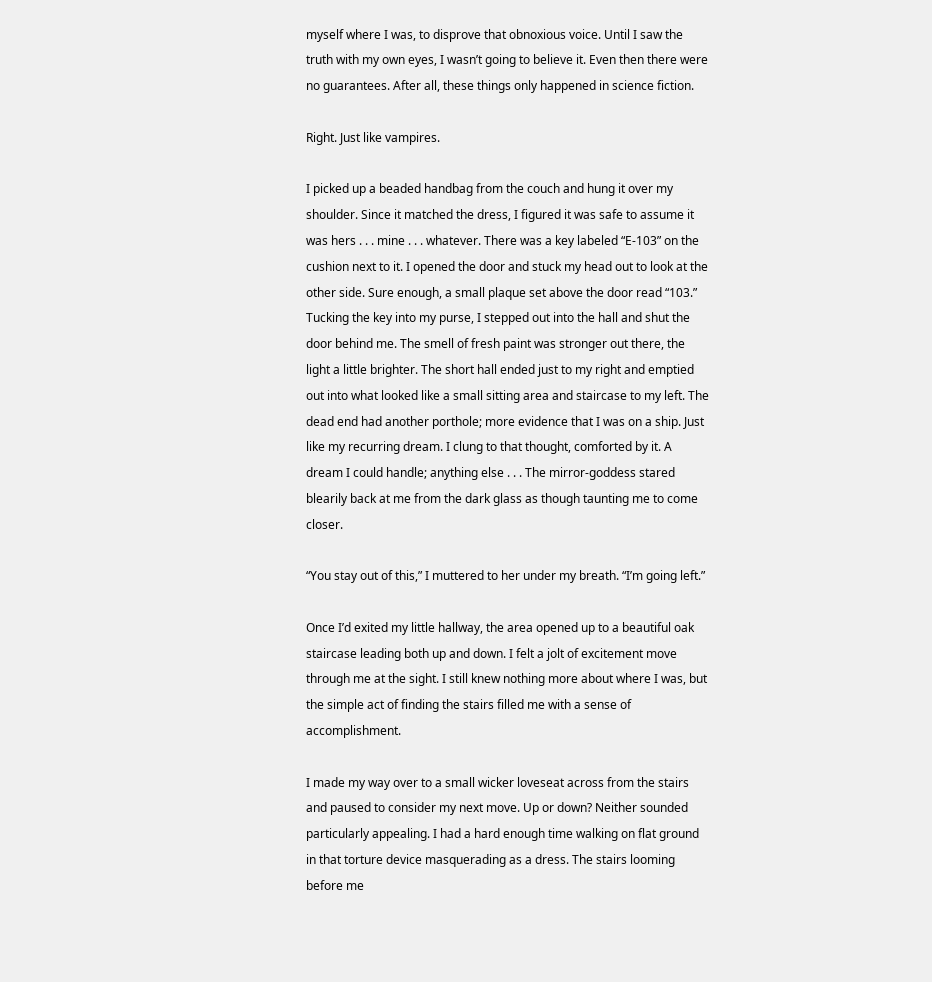myself where I was, to disprove that obnoxious voice. Until I saw the truth with my own eyes, I wasn’t going to believe it. Even then there were no guarantees. After all, these things only happened in science fiction.

Right. Just like vampires.

I picked up a beaded handbag from the couch and hung it over my shoulder. Since it matched the dress, I figured it was safe to assume it was hers . . . mine . . . whatever. There was a key labeled “E-103” on the cushion next to it. I opened the door and stuck my head out to look at the other side. Sure enough, a small plaque set above the door read “103.” Tucking the key into my purse, I stepped out into the hall and shut the door behind me. The smell of fresh paint was stronger out there, the light a little brighter. The short hall ended just to my right and emptied out into what looked like a small sitting area and staircase to my left. The dead end had another porthole; more evidence that I was on a ship. Just like my recurring dream. I clung to that thought, comforted by it. A dream I could handle; anything else . . . The mirror-goddess stared blearily back at me from the dark glass as though taunting me to come closer.

“You stay out of this,” I muttered to her under my breath. “I’m going left.”

Once I’d exited my little hallway, the area opened up to a beautiful oak staircase leading both up and down. I felt a jolt of excitement move through me at the sight. I still knew nothing more about where I was, but the simple act of finding the stairs filled me with a sense of accomplishment.

I made my way over to a small wicker loveseat across from the stairs and paused to consider my next move. Up or down? Neither sounded particularly appealing. I had a hard enough time walking on flat ground in that torture device masquerading as a dress. The stairs looming before me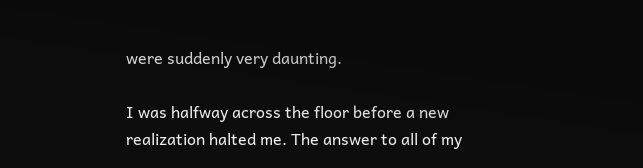were suddenly very daunting.

I was halfway across the floor before a new realization halted me. The answer to all of my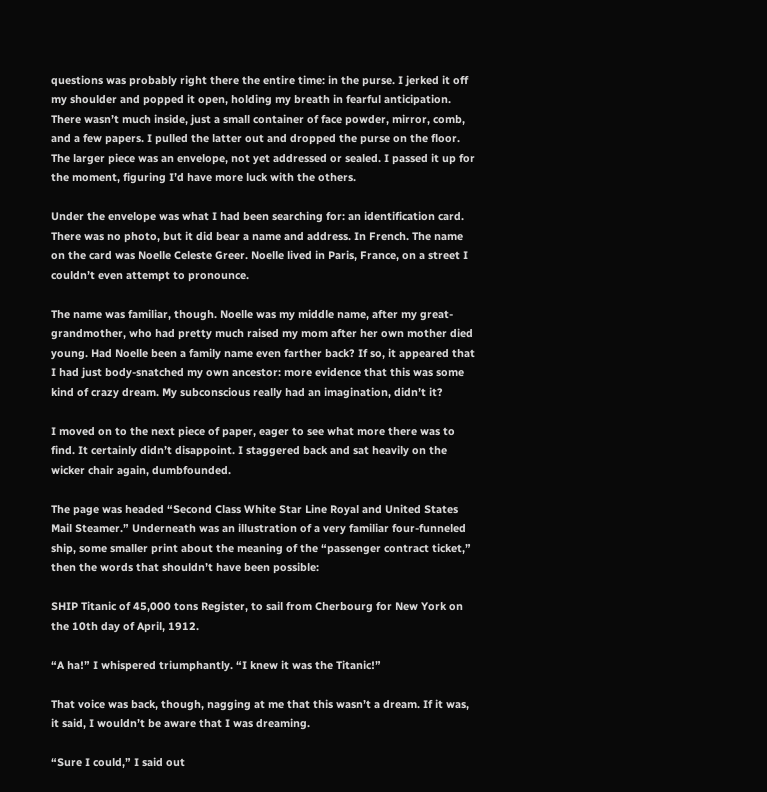questions was probably right there the entire time: in the purse. I jerked it off my shoulder and popped it open, holding my breath in fearful anticipation. There wasn’t much inside, just a small container of face powder, mirror, comb, and a few papers. I pulled the latter out and dropped the purse on the floor. The larger piece was an envelope, not yet addressed or sealed. I passed it up for the moment, figuring I’d have more luck with the others.

Under the envelope was what I had been searching for: an identification card. There was no photo, but it did bear a name and address. In French. The name on the card was Noelle Celeste Greer. Noelle lived in Paris, France, on a street I couldn’t even attempt to pronounce.

The name was familiar, though. Noelle was my middle name, after my great-grandmother, who had pretty much raised my mom after her own mother died young. Had Noelle been a family name even farther back? If so, it appeared that I had just body-snatched my own ancestor: more evidence that this was some kind of crazy dream. My subconscious really had an imagination, didn’t it?

I moved on to the next piece of paper, eager to see what more there was to find. It certainly didn’t disappoint. I staggered back and sat heavily on the wicker chair again, dumbfounded.

The page was headed “Second Class White Star Line Royal and United States Mail Steamer.” Underneath was an illustration of a very familiar four-funneled ship, some smaller print about the meaning of the “passenger contract ticket,” then the words that shouldn’t have been possible:

SHIP Titanic of 45,000 tons Register, to sail from Cherbourg for New York on the 10th day of April, 1912.

“A ha!” I whispered triumphantly. “I knew it was the Titanic!”

That voice was back, though, nagging at me that this wasn’t a dream. If it was, it said, I wouldn’t be aware that I was dreaming.

“Sure I could,” I said out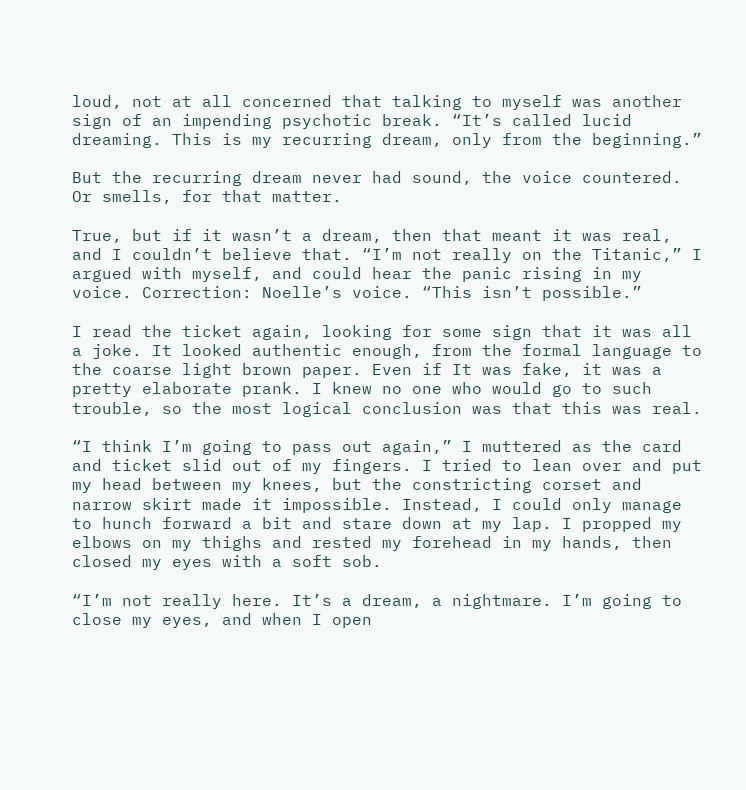loud, not at all concerned that talking to myself was another sign of an impending psychotic break. “It’s called lucid dreaming. This is my recurring dream, only from the beginning.”

But the recurring dream never had sound, the voice countered. Or smells, for that matter.

True, but if it wasn’t a dream, then that meant it was real, and I couldn’t believe that. “I’m not really on the Titanic,” I argued with myself, and could hear the panic rising in my voice. Correction: Noelle’s voice. “This isn’t possible.”

I read the ticket again, looking for some sign that it was all a joke. It looked authentic enough, from the formal language to the coarse light brown paper. Even if It was fake, it was a pretty elaborate prank. I knew no one who would go to such trouble, so the most logical conclusion was that this was real.

“I think I’m going to pass out again,” I muttered as the card and ticket slid out of my fingers. I tried to lean over and put my head between my knees, but the constricting corset and narrow skirt made it impossible. Instead, I could only manage to hunch forward a bit and stare down at my lap. I propped my elbows on my thighs and rested my forehead in my hands, then closed my eyes with a soft sob.

“I’m not really here. It’s a dream, a nightmare. I’m going to close my eyes, and when I open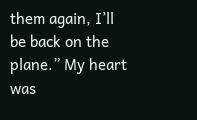them again, I’ll be back on the plane.” My heart was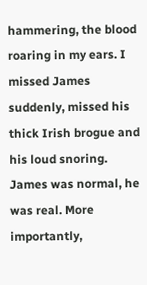hammering, the blood roaring in my ears. I missed James suddenly, missed his thick Irish brogue and his loud snoring. James was normal, he was real. More importantly,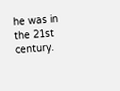he was in the 21st century.